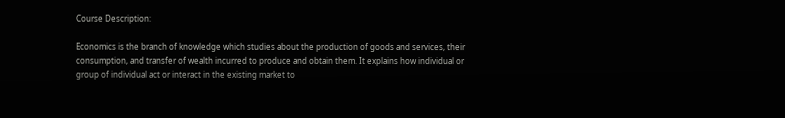Course Description:

Economics is the branch of knowledge which studies about the production of goods and services, their consumption, and transfer of wealth incurred to produce and obtain them. It explains how individual or group of individual act or interact in the existing market to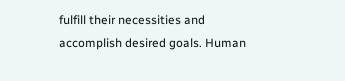fulfill their necessities and accomplish desired goals. Human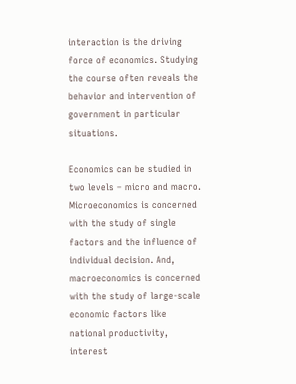interaction is the driving force of economics. Studying the course often reveals the behavior and intervention of government in particular situations.

Economics can be studied in two levels – micro and macro. Microeconomics is concerned with the study of single factors and the influence of individual decision. And, macroeconomics is concerned with the study of large-scale economic factors like national productivity, interest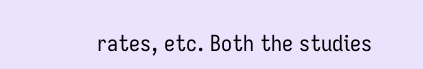rates, etc. Both the studies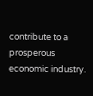contribute to a prosperous economic industry.